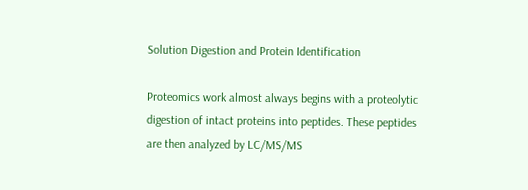Solution Digestion and Protein Identification

Proteomics work almost always begins with a proteolytic digestion of intact proteins into peptides. These peptides are then analyzed by LC/MS/MS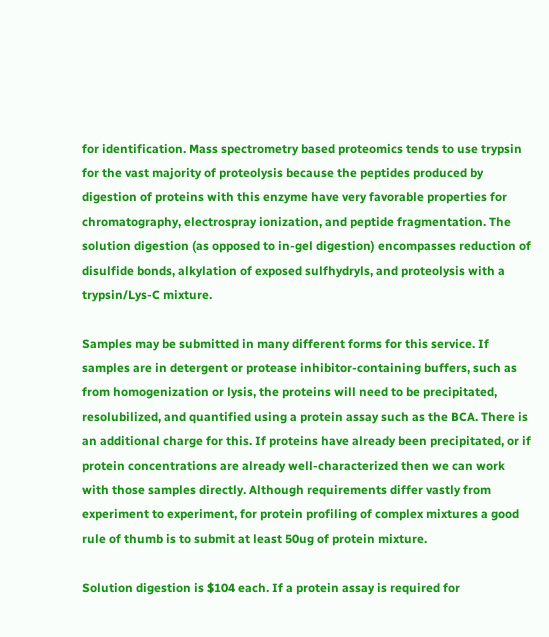for identification. Mass spectrometry based proteomics tends to use trypsin for the vast majority of proteolysis because the peptides produced by digestion of proteins with this enzyme have very favorable properties for chromatography, electrospray ionization, and peptide fragmentation. The solution digestion (as opposed to in-gel digestion) encompasses reduction of disulfide bonds, alkylation of exposed sulfhydryls, and proteolysis with a trypsin/Lys-C mixture.

Samples may be submitted in many different forms for this service. If samples are in detergent or protease inhibitor-containing buffers, such as from homogenization or lysis, the proteins will need to be precipitated, resolubilized, and quantified using a protein assay such as the BCA. There is an additional charge for this. If proteins have already been precipitated, or if protein concentrations are already well-characterized then we can work with those samples directly. Although requirements differ vastly from experiment to experiment, for protein profiling of complex mixtures a good rule of thumb is to submit at least 50ug of protein mixture.

Solution digestion is $104 each. If a protein assay is required for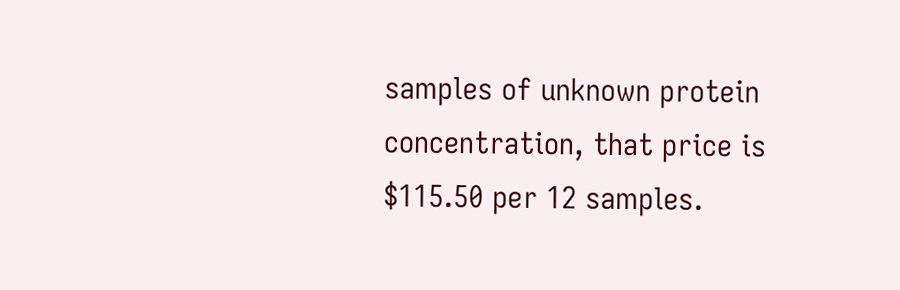samples of unknown protein concentration, that price is $115.50 per 12 samples.